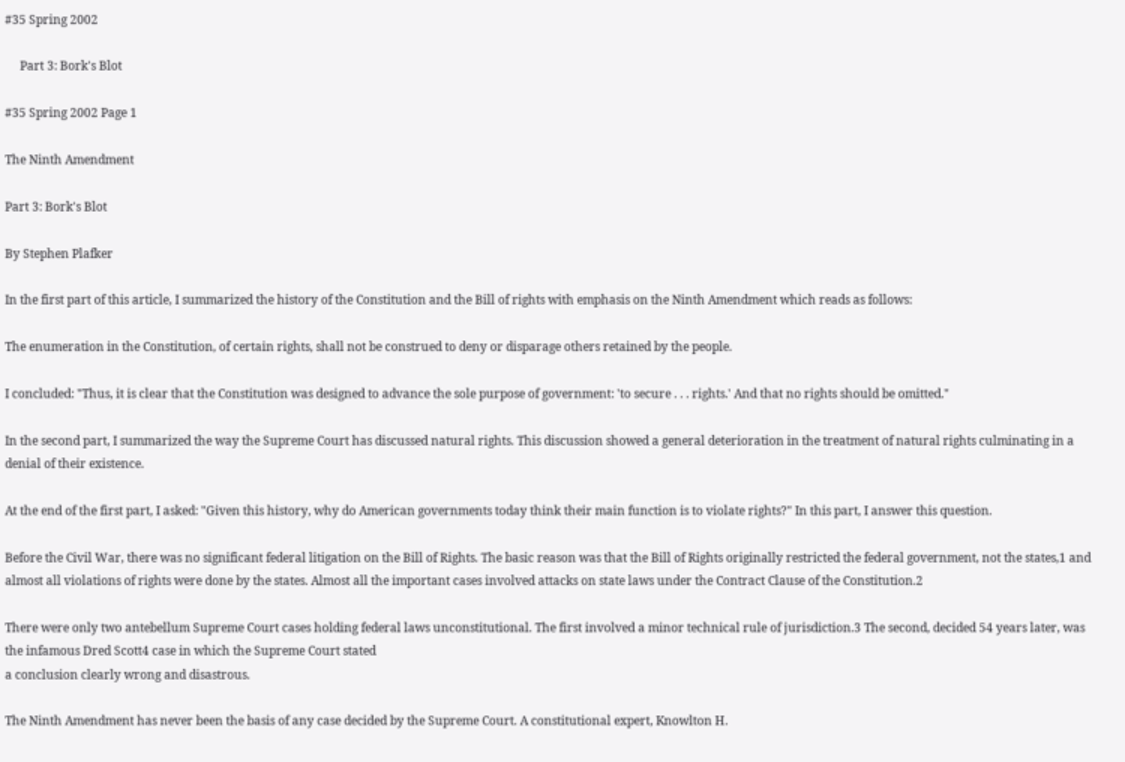#35 Spring 2002

     Part 3: Bork's Blot

#35 Spring 2002 Page 1

The Ninth Amendment

Part 3: Bork's Blot

By Stephen Plafker

In the first part of this article, I summarized the history of the Constitution and the Bill of rights with emphasis on the Ninth Amendment which reads as follows:

The enumeration in the Constitution, of certain rights, shall not be construed to deny or disparage others retained by the people.

I concluded: "Thus, it is clear that the Constitution was designed to advance the sole purpose of government: 'to secure . . . rights.' And that no rights should be omitted."

In the second part, I summarized the way the Supreme Court has discussed natural rights. This discussion showed a general deterioration in the treatment of natural rights culminating in a denial of their existence.

At the end of the first part, I asked: "Given this history, why do American governments today think their main function is to violate rights?" In this part, I answer this question.

Before the Civil War, there was no significant federal litigation on the Bill of Rights. The basic reason was that the Bill of Rights originally restricted the federal government, not the states,1 and almost all violations of rights were done by the states. Almost all the important cases involved attacks on state laws under the Contract Clause of the Constitution.2

There were only two antebellum Supreme Court cases holding federal laws unconstitutional. The first involved a minor technical rule of jurisdiction.3 The second, decided 54 years later, was the infamous Dred Scott4 case in which the Supreme Court stated
a conclusion clearly wrong and disastrous.

The Ninth Amendment has never been the basis of any case decided by the Supreme Court. A constitutional expert, Knowlton H.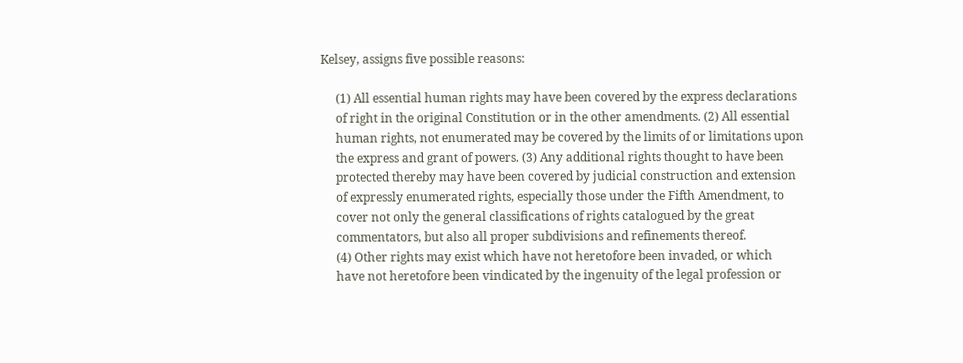Kelsey, assigns five possible reasons:

     (1) All essential human rights may have been covered by the express declarations
     of right in the original Constitution or in the other amendments. (2) All essential
     human rights, not enumerated may be covered by the limits of or limitations upon
     the express and grant of powers. (3) Any additional rights thought to have been
     protected thereby may have been covered by judicial construction and extension
     of expressly enumerated rights, especially those under the Fifth Amendment, to
     cover not only the general classifications of rights catalogued by the great
     commentators, but also all proper subdivisions and refinements thereof.
     (4) Other rights may exist which have not heretofore been invaded, or which
     have not heretofore been vindicated by the ingenuity of the legal profession or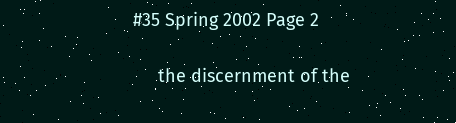#35 Spring 2002 Page 2

     the discernment of the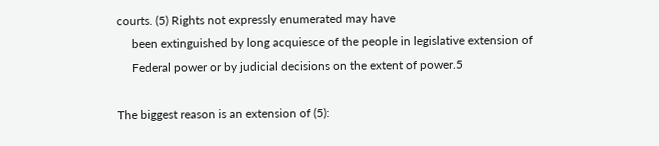courts. (5) Rights not expressly enumerated may have
     been extinguished by long acquiesce of the people in legislative extension of
     Federal power or by judicial decisions on the extent of power.5

The biggest reason is an extension of (5):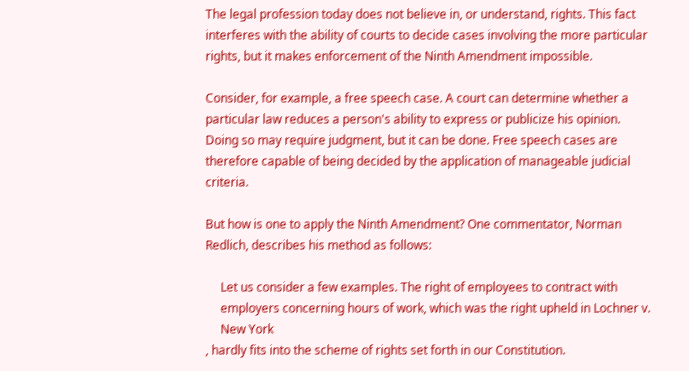The legal profession today does not believe in, or understand, rights. This fact interferes with the ability of courts to decide cases involving the more particular rights, but it makes enforcement of the Ninth Amendment impossible.

Consider, for example, a free speech case. A court can determine whether a particular law reduces a person's ability to express or publicize his opinion. Doing so may require judgment, but it can be done. Free speech cases are therefore capable of being decided by the application of manageable judicial criteria.

But how is one to apply the Ninth Amendment? One commentator, Norman Redlich, describes his method as follows:

     Let us consider a few examples. The right of employees to contract with
     employers concerning hours of work, which was the right upheld in Lochner v.
     New York
, hardly fits into the scheme of rights set forth in our Constitution.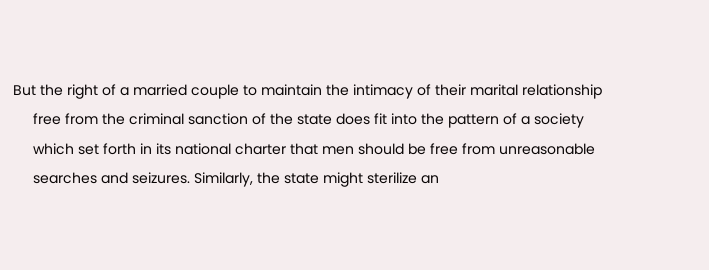But the right of a married couple to maintain the intimacy of their marital relationship
     free from the criminal sanction of the state does fit into the pattern of a society
     which set forth in its national charter that men should be free from unreasonable
     searches and seizures. Similarly, the state might sterilize an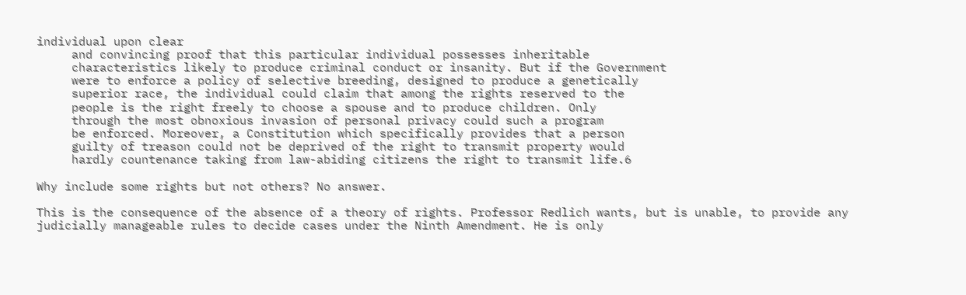individual upon clear
     and convincing proof that this particular individual possesses inheritable
     characteristics likely to produce criminal conduct or insanity. But if the Government
     were to enforce a policy of selective breeding, designed to produce a genetically
     superior race, the individual could claim that among the rights reserved to the
     people is the right freely to choose a spouse and to produce children. Only
     through the most obnoxious invasion of personal privacy could such a program
     be enforced. Moreover, a Constitution which specifically provides that a person
     guilty of treason could not be deprived of the right to transmit property would
     hardly countenance taking from law-abiding citizens the right to transmit life.6

Why include some rights but not others? No answer.

This is the consequence of the absence of a theory of rights. Professor Redlich wants, but is unable, to provide any judicially manageable rules to decide cases under the Ninth Amendment. He is only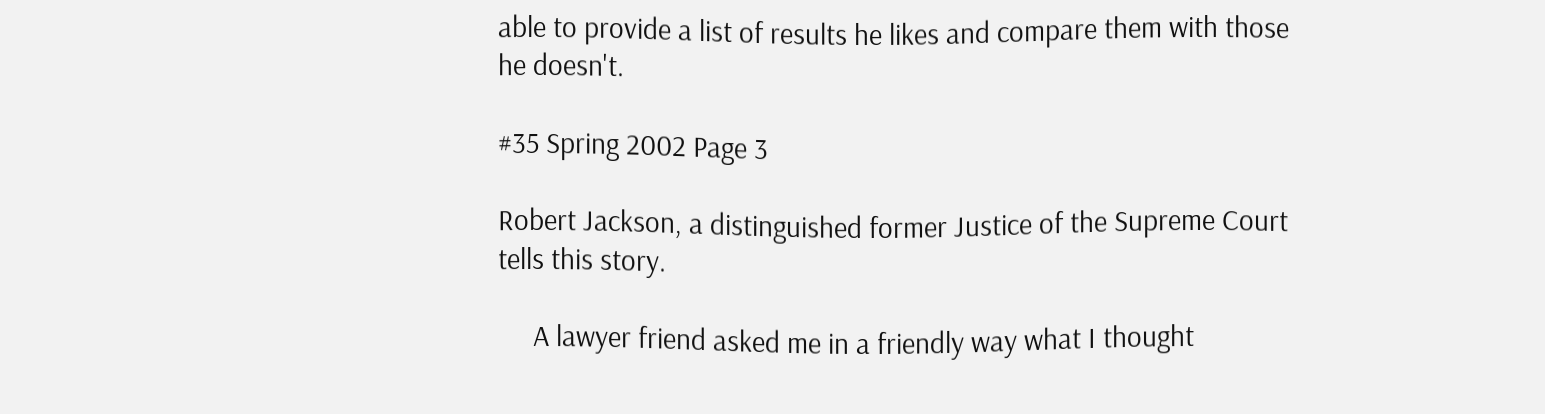able to provide a list of results he likes and compare them with those he doesn't.

#35 Spring 2002 Page 3

Robert Jackson, a distinguished former Justice of the Supreme Court tells this story.

     A lawyer friend asked me in a friendly way what I thought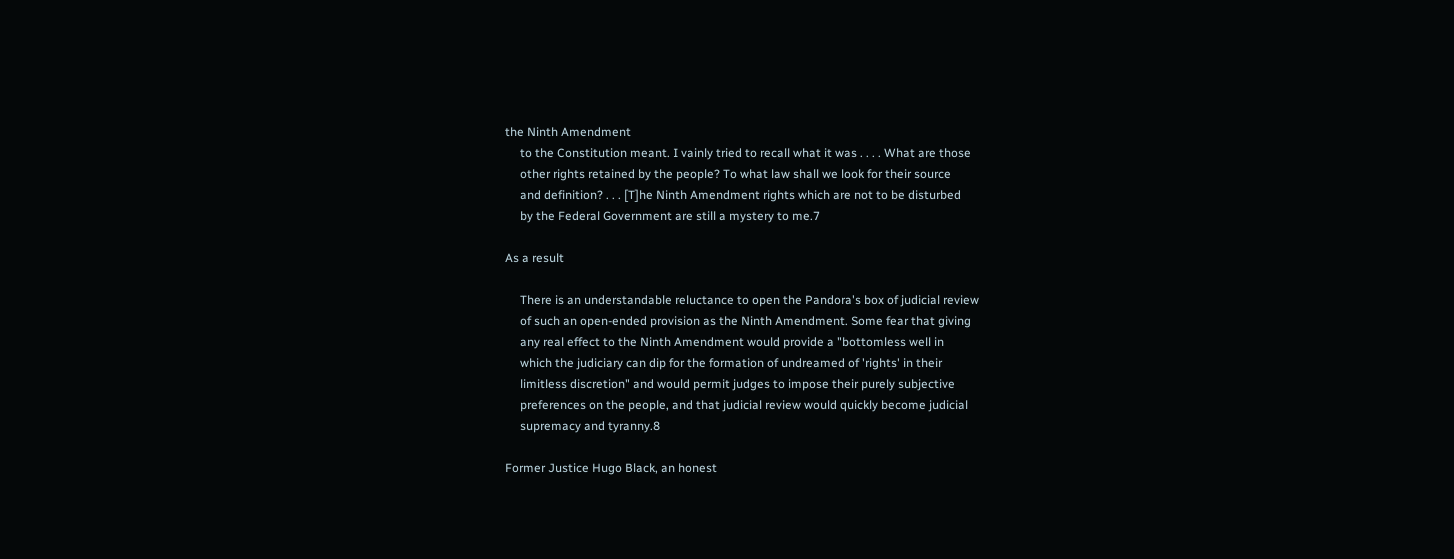the Ninth Amendment
     to the Constitution meant. I vainly tried to recall what it was . . . . What are those
     other rights retained by the people? To what law shall we look for their source
     and definition? . . . [T]he Ninth Amendment rights which are not to be disturbed
     by the Federal Government are still a mystery to me.7

As a result

     There is an understandable reluctance to open the Pandora's box of judicial review
     of such an open-ended provision as the Ninth Amendment. Some fear that giving
     any real effect to the Ninth Amendment would provide a "bottomless well in
     which the judiciary can dip for the formation of undreamed of 'rights' in their
     limitless discretion" and would permit judges to impose their purely subjective
     preferences on the people, and that judicial review would quickly become judicial
     supremacy and tyranny.8

Former Justice Hugo Black, an honest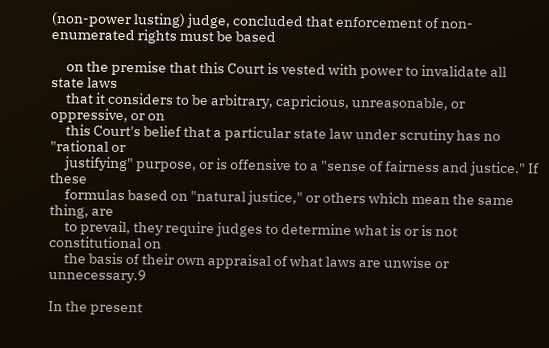(non-power lusting) judge, concluded that enforcement of non-enumerated rights must be based

     on the premise that this Court is vested with power to invalidate all state laws
     that it considers to be arbitrary, capricious, unreasonable, or oppressive, or on
     this Court's belief that a particular state law under scrutiny has no "rational or
     justifying" purpose, or is offensive to a "sense of fairness and justice." If these
     formulas based on "natural justice," or others which mean the same thing, are
     to prevail, they require judges to determine what is or is not constitutional on
     the basis of their own appraisal of what laws are unwise or unnecessary.9

In the present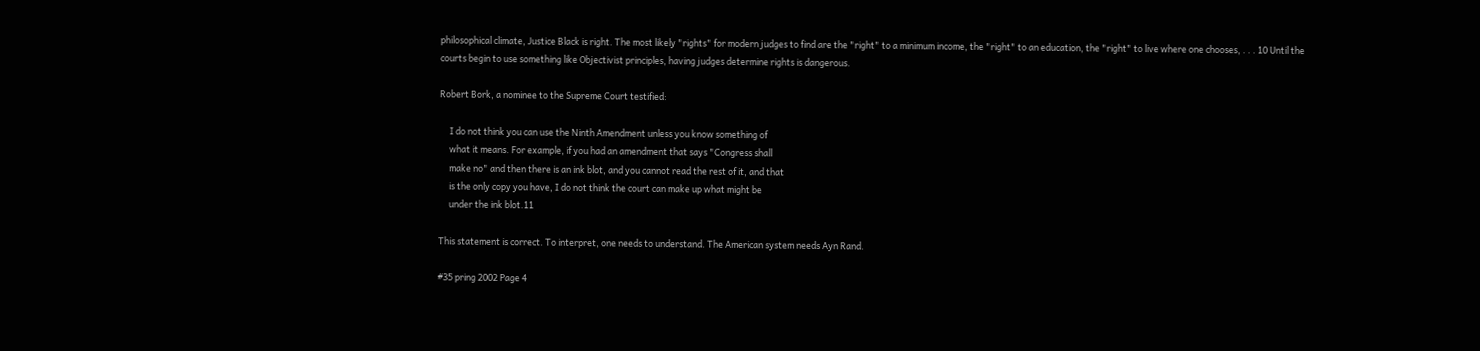philosophical climate, Justice Black is right. The most likely "rights" for modern judges to find are the "right" to a minimum income, the "right" to an education, the "right" to live where one chooses, . . . 10 Until the courts begin to use something like Objectivist principles, having judges determine rights is dangerous.

Robert Bork, a nominee to the Supreme Court testified:

     I do not think you can use the Ninth Amendment unless you know something of
     what it means. For example, if you had an amendment that says "Congress shall
     make no" and then there is an ink blot, and you cannot read the rest of it, and that
     is the only copy you have, I do not think the court can make up what might be
     under the ink blot.11

This statement is correct. To interpret, one needs to understand. The American system needs Ayn Rand.

#35 pring 2002 Page 4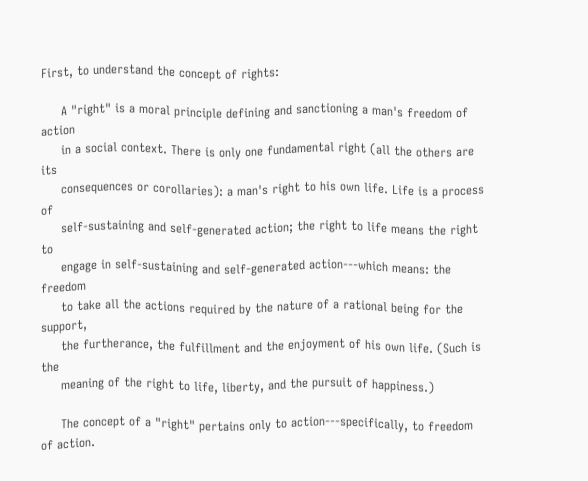First, to understand the concept of rights:

     A "right" is a moral principle defining and sanctioning a man's freedom of action
     in a social context. There is only one fundamental right (all the others are its
     consequences or corollaries): a man's right to his own life. Life is a process of
     self-sustaining and self-generated action; the right to life means the right to
     engage in self-sustaining and self-generated action---which means: the freedom
     to take all the actions required by the nature of a rational being for the support,
     the furtherance, the fulfillment and the enjoyment of his own life. (Such is the
     meaning of the right to life, liberty, and the pursuit of happiness.)

     The concept of a "right" pertains only to action---specifically, to freedom of action.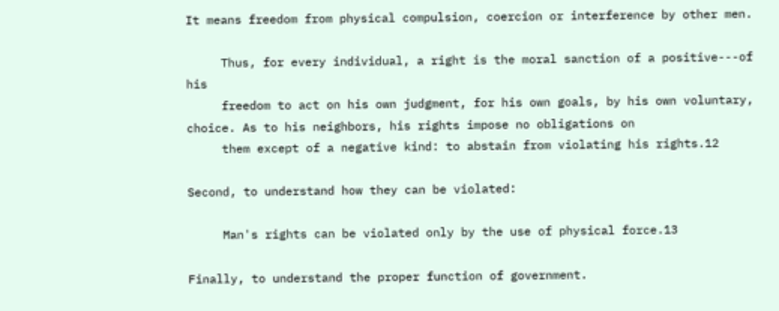It means freedom from physical compulsion, coercion or interference by other men.

     Thus, for every individual, a right is the moral sanction of a positive---of his
     freedom to act on his own judgment, for his own goals, by his own voluntary,
choice. As to his neighbors, his rights impose no obligations on
     them except of a negative kind: to abstain from violating his rights.12

Second, to understand how they can be violated:

     Man's rights can be violated only by the use of physical force.13

Finally, to understand the proper function of government.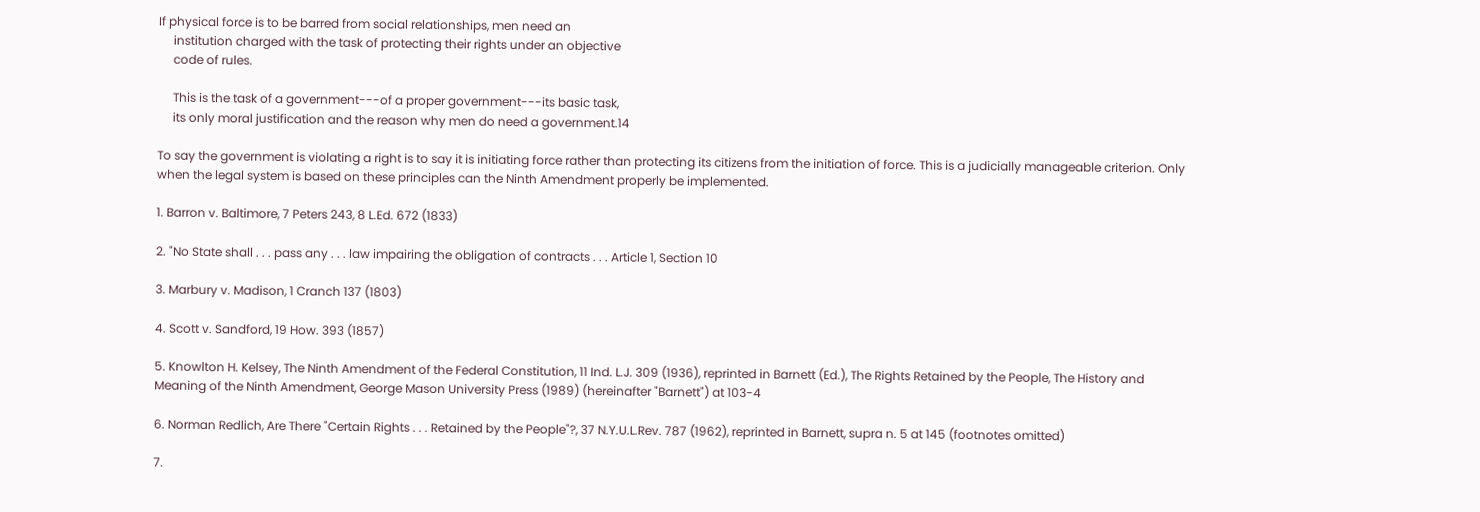If physical force is to be barred from social relationships, men need an
     institution charged with the task of protecting their rights under an objective
     code of rules.

     This is the task of a government---of a proper government---its basic task,
     its only moral justification and the reason why men do need a government.14

To say the government is violating a right is to say it is initiating force rather than protecting its citizens from the initiation of force. This is a judicially manageable criterion. Only when the legal system is based on these principles can the Ninth Amendment properly be implemented.

1. Barron v. Baltimore, 7 Peters 243, 8 L.Ed. 672 (1833)

2. "No State shall . . . pass any . . . law impairing the obligation of contracts . . . Article 1, Section 10

3. Marbury v. Madison, 1 Cranch 137 (1803)

4. Scott v. Sandford, 19 How. 393 (1857)

5. Knowlton H. Kelsey, The Ninth Amendment of the Federal Constitution, 11 Ind. L.J. 309 (1936), reprinted in Barnett (Ed.), The Rights Retained by the People, The History and Meaning of the Ninth Amendment, George Mason University Press (1989) (hereinafter "Barnett") at 103-4

6. Norman Redlich, Are There "Certain Rights . . . Retained by the People"?, 37 N.Y.U.L.Rev. 787 (1962), reprinted in Barnett, supra n. 5 at 145 (footnotes omitted)

7.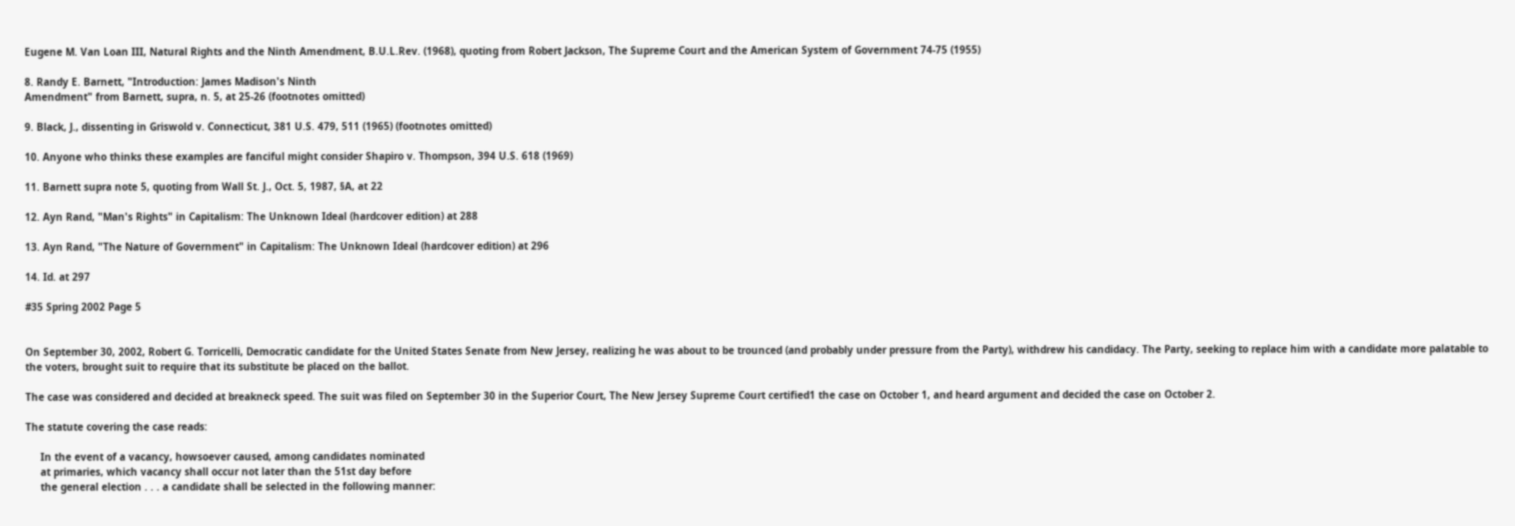Eugene M. Van Loan III, Natural Rights and the Ninth Amendment, B.U.L.Rev. (1968), quoting from Robert Jackson, The Supreme Court and the American System of Government 74-75 (1955)

8. Randy E. Barnett, "Introduction: James Madison's Ninth
Amendment" from Barnett, supra, n. 5, at 25-26 (footnotes omitted)

9. Black, J., dissenting in Griswold v. Connecticut, 381 U.S. 479, 511 (1965) (footnotes omitted)

10. Anyone who thinks these examples are fanciful might consider Shapiro v. Thompson, 394 U.S. 618 (1969)

11. Barnett supra note 5, quoting from Wall St. J., Oct. 5, 1987, §A, at 22

12. Ayn Rand, "Man's Rights" in Capitalism: The Unknown Ideal (hardcover edition) at 288

13. Ayn Rand, "The Nature of Government" in Capitalism: The Unknown Ideal (hardcover edition) at 296

14. Id. at 297

#35 Spring 2002 Page 5


On September 30, 2002, Robert G. Torricelli, Democratic candidate for the United States Senate from New Jersey, realizing he was about to be trounced (and probably under pressure from the Party), withdrew his candidacy. The Party, seeking to replace him with a candidate more palatable to the voters, brought suit to require that its substitute be placed on the ballot.

The case was considered and decided at breakneck speed. The suit was filed on September 30 in the Superior Court, The New Jersey Supreme Court certified1 the case on October 1, and heard argument and decided the case on October 2.

The statute covering the case reads:

     In the event of a vacancy, howsoever caused, among candidates nominated
     at primaries, which vacancy shall occur not later than the 51st day before
     the general election . . . a candidate shall be selected in the following manner: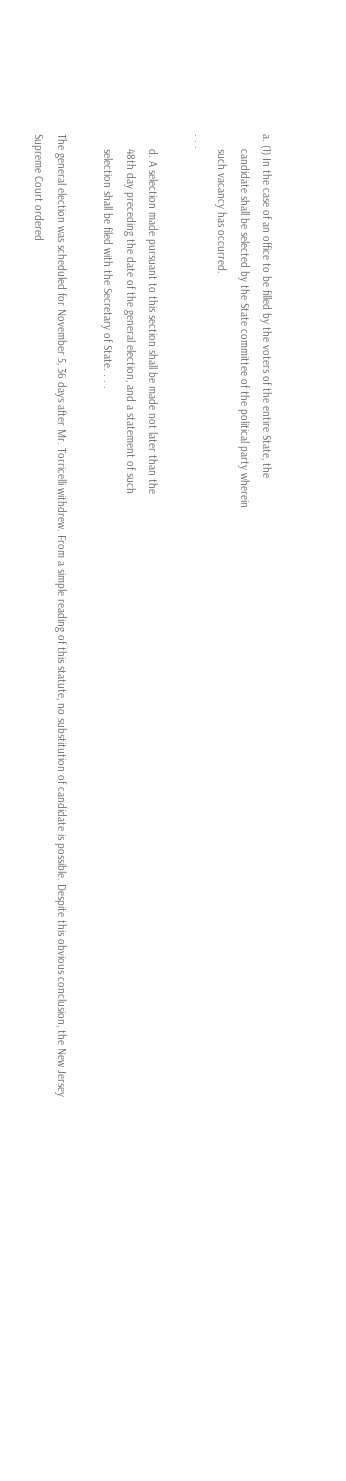a. (1) In the case of an office to be filled by the voters of the entire State, the
     candidate shall be selected by the State committee of the political party wherein
     such vacancy has occurred.
. . .

     d. A selection made pursuant to this section shall be made not later than the
     48th day preceding the date of the general election, and a statement of such
     selection shall be filed with the Secretary of State. . . .

The general election was scheduled for November 5, 36 days after Mr. Torricelli withdrew. From a simple reading of this statute, no substitution of candidate is possible. Despite this obvious conclusion, the New Jersey Supreme Court ordered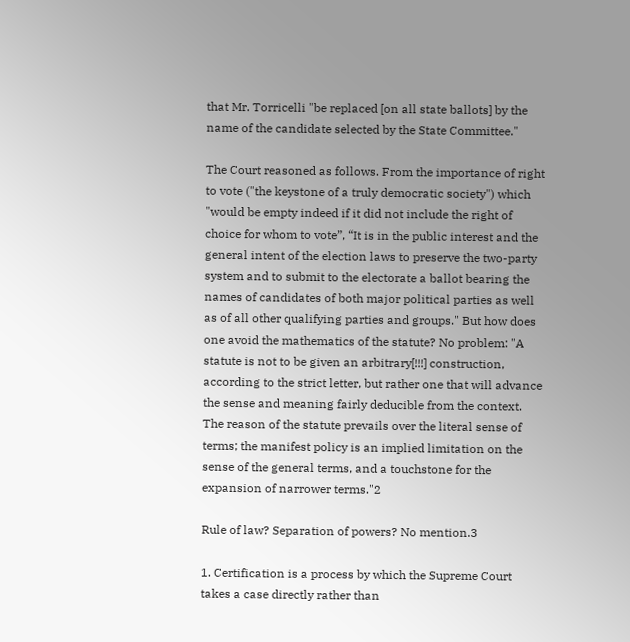that Mr. Torricelli "be replaced [on all state ballots] by the name of the candidate selected by the State Committee."

The Court reasoned as follows. From the importance of right to vote ("the keystone of a truly democratic society") which "would be empty indeed if it did not include the right of choice for whom to vote”, “It is in the public interest and the general intent of the election laws to preserve the two-party system and to submit to the electorate a ballot bearing the names of candidates of both major political parties as well as of all other qualifying parties and groups." But how does one avoid the mathematics of the statute? No problem: "A statute is not to be given an arbitrary[!!!] construction, according to the strict letter, but rather one that will advance the sense and meaning fairly deducible from the context. The reason of the statute prevails over the literal sense of terms; the manifest policy is an implied limitation on the sense of the general terms, and a touchstone for the expansion of narrower terms."2

Rule of law? Separation of powers? No mention.3

1. Certification is a process by which the Supreme Court takes a case directly rather than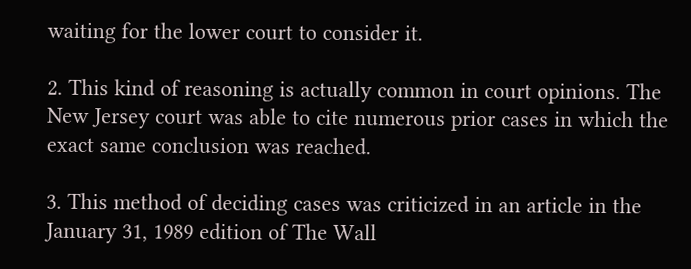waiting for the lower court to consider it.

2. This kind of reasoning is actually common in court opinions. The New Jersey court was able to cite numerous prior cases in which the exact same conclusion was reached.

3. This method of deciding cases was criticized in an article in the January 31, 1989 edition of The Wall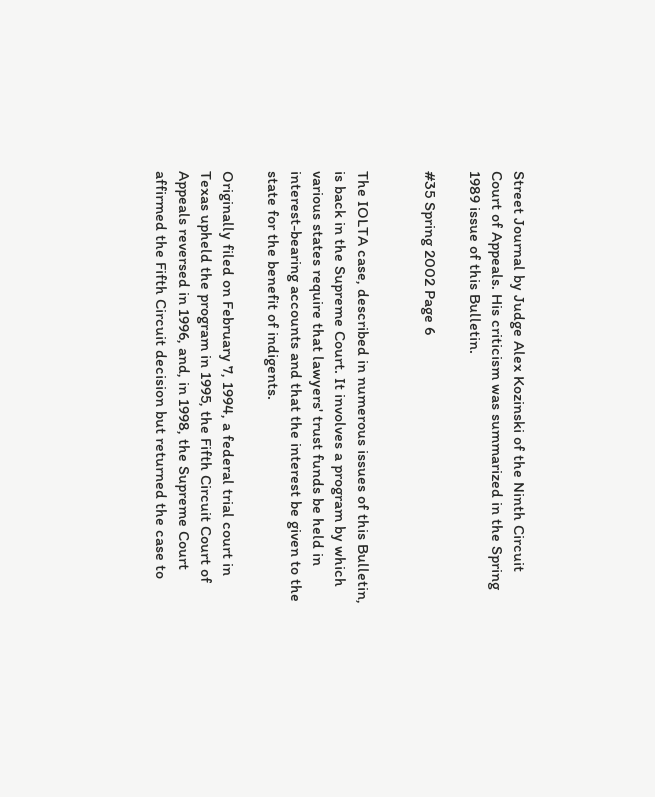Street Journal by Judge Alex Kozinski of the Ninth Circuit Court of Appeals. His criticism was summarized in the Spring 1989 issue of this Bulletin.

#35 Spring 2002 Page 6


The IOLTA case, described in numerous issues of this Bulletin, is back in the Supreme Court. It involves a program by which various states require that lawyers' trust funds be held in
interest-bearing accounts and that the interest be given to the state for the benefit of indigents.

Originally filed on February 7, 1994, a federal trial court in Texas upheld the program in 1995, the Fifth Circuit Court of Appeals reversed in 1996, and, in 1998, the Supreme Court affirmed the Fifth Circuit decision but returned the case to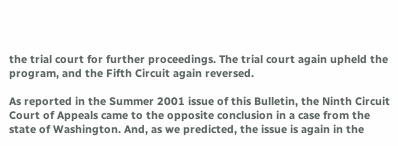the trial court for further proceedings. The trial court again upheld the program, and the Fifth Circuit again reversed.

As reported in the Summer 2001 issue of this Bulletin, the Ninth Circuit Court of Appeals came to the opposite conclusion in a case from the state of Washington. And, as we predicted, the issue is again in the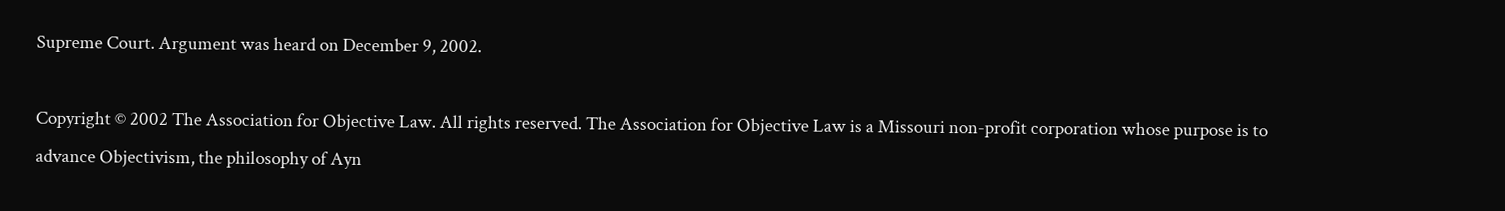Supreme Court. Argument was heard on December 9, 2002.

Copyright © 2002 The Association for Objective Law. All rights reserved. The Association for Objective Law is a Missouri non-profit corporation whose purpose is to advance Objectivism, the philosophy of Ayn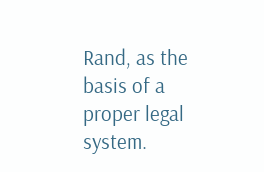Rand, as the basis of a proper legal system.